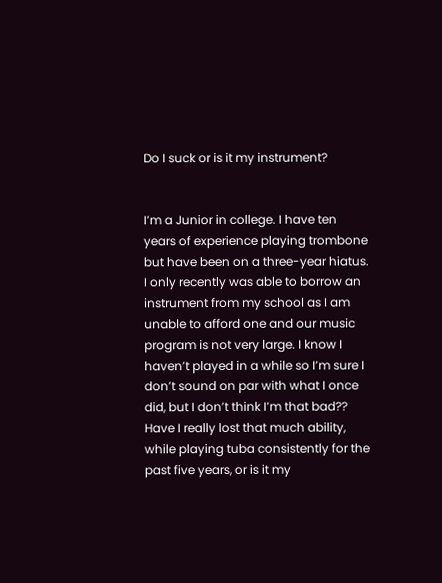Do I suck or is it my instrument?


I’m a Junior in college. I have ten years of experience playing trombone but have been on a three-year hiatus. I only recently was able to borrow an instrument from my school as I am unable to afford one and our music program is not very large. I know I haven’t played in a while so I’m sure I don’t sound on par with what I once did, but I don’t think I’m that bad?? Have I really lost that much ability, while playing tuba consistently for the past five years, or is it my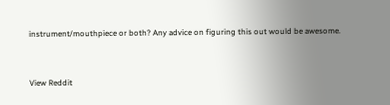instrument/mouthpiece or both? Any advice on figuring this out would be awesome.


View Reddit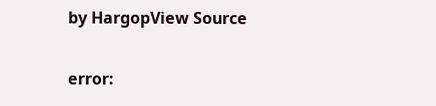by HargopView Source

error: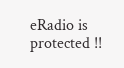eRadio is protected !!